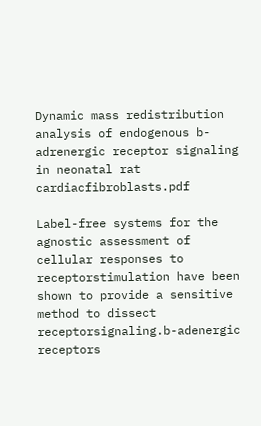Dynamic mass redistribution analysis of endogenous b-adrenergic receptor signaling in neonatal rat cardiacfibroblasts.pdf

Label-free systems for the agnostic assessment of cellular responses to receptorstimulation have been shown to provide a sensitive method to dissect receptorsignaling.b-adenergic receptors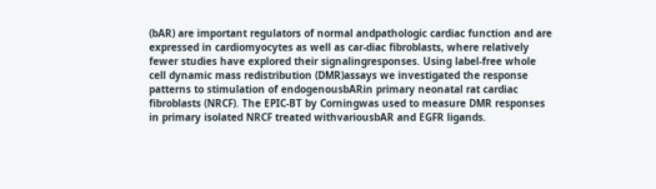(bAR) are important regulators of normal andpathologic cardiac function and are expressed in cardiomyocytes as well as car-diac fibroblasts, where relatively fewer studies have explored their signalingresponses. Using label-free whole cell dynamic mass redistribution (DMR)assays we investigated the response patterns to stimulation of endogenousbARin primary neonatal rat cardiac fibroblasts (NRCF). The EPIC-BT by Corningwas used to measure DMR responses in primary isolated NRCF treated withvariousbAR and EGFR ligands.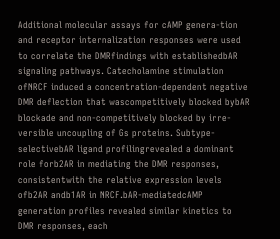Additional molecular assays for cAMP genera-tion and receptor internalization responses were used to correlate the DMRfindings with establishedbAR signaling pathways. Catecholamine stimulation ofNRCF induced a concentration-dependent negative DMR deflection that wascompetitively blocked bybAR blockade and non-competitively blocked by irre-versible uncoupling of Gs proteins. Subtype-selectivebAR ligand profilingrevealed a dominant role forb2AR in mediating the DMR responses, consistentwith the relative expression levels ofb2AR andb1AR in NRCF.bAR-mediatedcAMP generation profiles revealed similar kinetics to DMR responses, each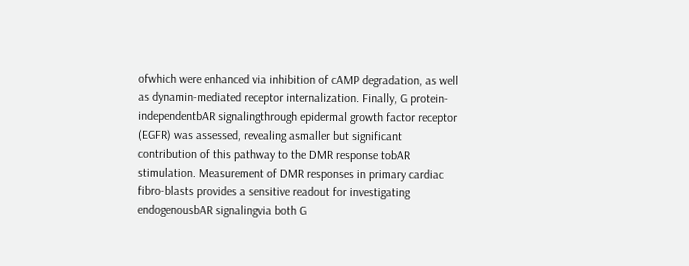ofwhich were enhanced via inhibition of cAMP degradation, as well as dynamin-mediated receptor internalization. Finally, G protein-independentbAR signalingthrough epidermal growth factor receptor (EGFR) was assessed, revealing asmaller but significant contribution of this pathway to the DMR response tobAR stimulation. Measurement of DMR responses in primary cardiac fibro-blasts provides a sensitive readout for investigating endogenousbAR signalingvia both G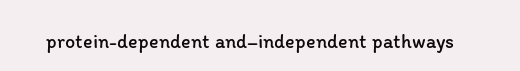protein-dependent and–independent pathways